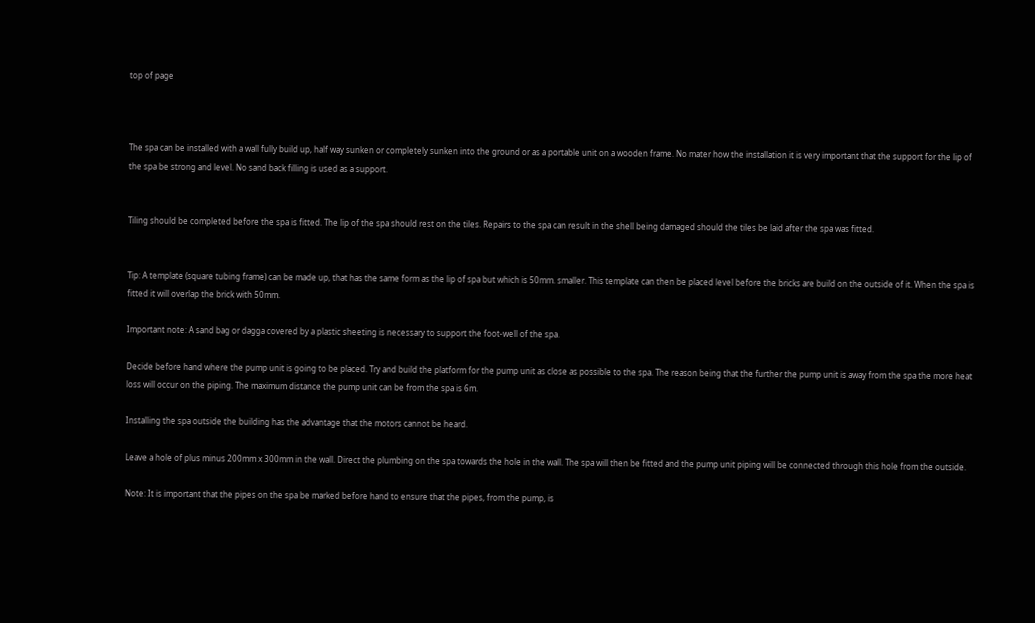top of page



The spa can be installed with a wall fully build up, half way sunken or completely sunken into the ground or as a portable unit on a wooden frame. No mater how the installation it is very important that the support for the lip of the spa be strong and level. No sand back filling is used as a support.


Tiling should be completed before the spa is fitted. The lip of the spa should rest on the tiles. Repairs to the spa can result in the shell being damaged should the tiles be laid after the spa was fitted.


Tip: A template (square tubing frame) can be made up, that has the same form as the lip of spa but which is 50mm. smaller. This template can then be placed level before the bricks are build on the outside of it. When the spa is fitted it will overlap the brick with 50mm.

Important note: A sand bag or dagga covered by a plastic sheeting is necessary to support the foot-well of the spa.

Decide before hand where the pump unit is going to be placed. Try and build the platform for the pump unit as close as possible to the spa. The reason being that the further the pump unit is away from the spa the more heat loss will occur on the piping. The maximum distance the pump unit can be from the spa is 6m.

Installing the spa outside the building has the advantage that the motors cannot be heard.

Leave a hole of plus minus 200mm x 300mm in the wall. Direct the plumbing on the spa towards the hole in the wall. The spa will then be fitted and the pump unit piping will be connected through this hole from the outside.

Note: It is important that the pipes on the spa be marked before hand to ensure that the pipes, from the pump, is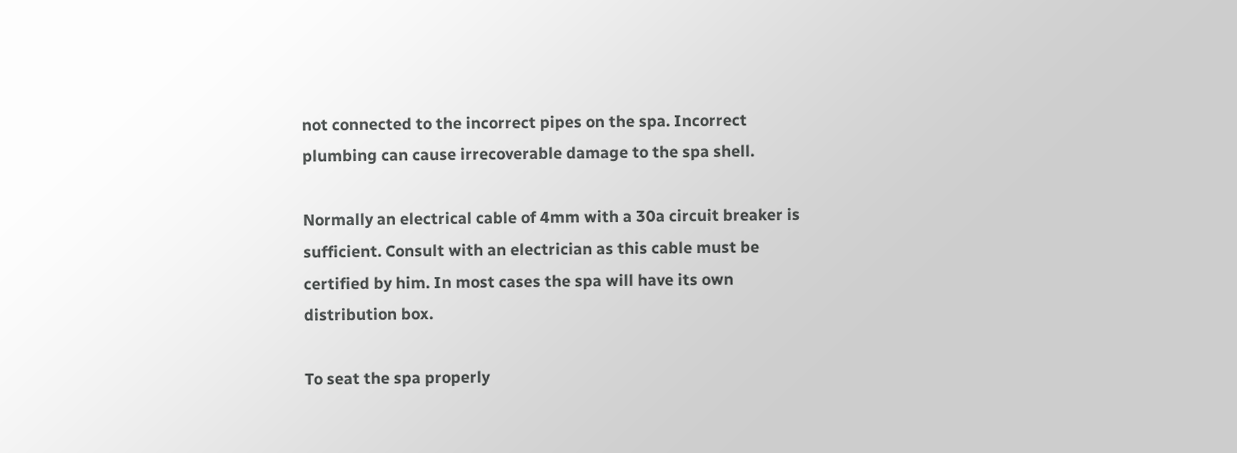not connected to the incorrect pipes on the spa. Incorrect plumbing can cause irrecoverable damage to the spa shell.

Normally an electrical cable of 4mm with a 30a circuit breaker is sufficient. Consult with an electrician as this cable must be certified by him. In most cases the spa will have its own distribution box.

To seat the spa properly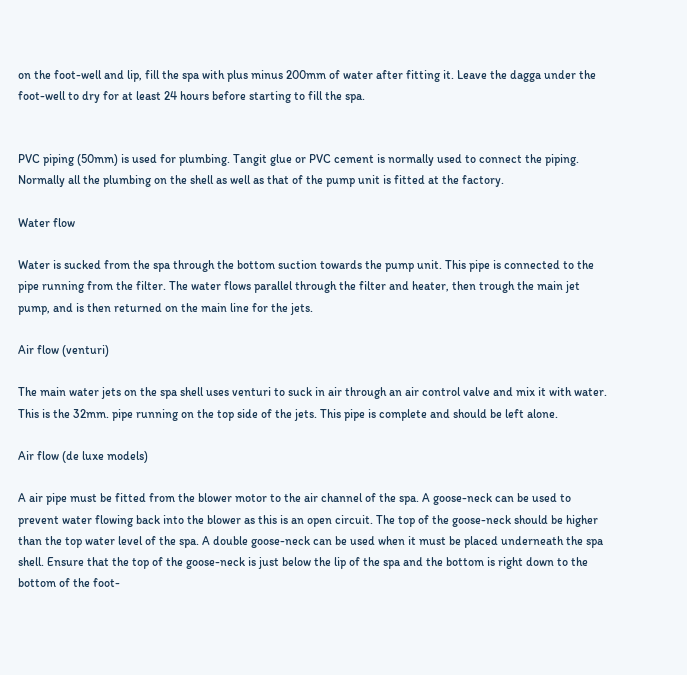on the foot-well and lip, fill the spa with plus minus 200mm of water after fitting it. Leave the dagga under the foot-well to dry for at least 24 hours before starting to fill the spa.


PVC piping (50mm) is used for plumbing. Tangit glue or PVC cement is normally used to connect the piping. Normally all the plumbing on the shell as well as that of the pump unit is fitted at the factory.

Water flow

Water is sucked from the spa through the bottom suction towards the pump unit. This pipe is connected to the pipe running from the filter. The water flows parallel through the filter and heater, then trough the main jet pump, and is then returned on the main line for the jets.

Air flow (venturi)

The main water jets on the spa shell uses venturi to suck in air through an air control valve and mix it with water. This is the 32mm. pipe running on the top side of the jets. This pipe is complete and should be left alone.

Air flow (de luxe models)

A air pipe must be fitted from the blower motor to the air channel of the spa. A goose-neck can be used to prevent water flowing back into the blower as this is an open circuit. The top of the goose-neck should be higher than the top water level of the spa. A double goose-neck can be used when it must be placed underneath the spa shell. Ensure that the top of the goose-neck is just below the lip of the spa and the bottom is right down to the bottom of the foot-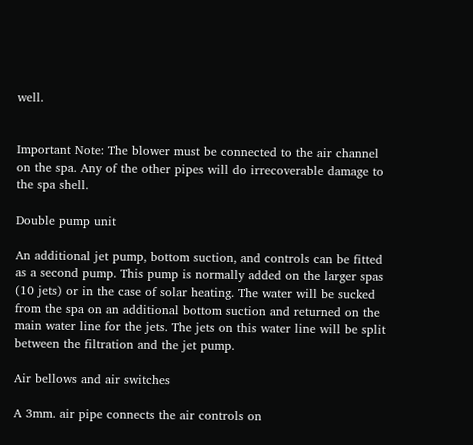well.


Important Note: The blower must be connected to the air channel on the spa. Any of the other pipes will do irrecoverable damage to the spa shell.

Double pump unit

An additional jet pump, bottom suction, and controls can be fitted as a second pump. This pump is normally added on the larger spas (10 jets) or in the case of solar heating. The water will be sucked from the spa on an additional bottom suction and returned on the main water line for the jets. The jets on this water line will be split between the filtration and the jet pump.

Air bellows and air switches

A 3mm. air pipe connects the air controls on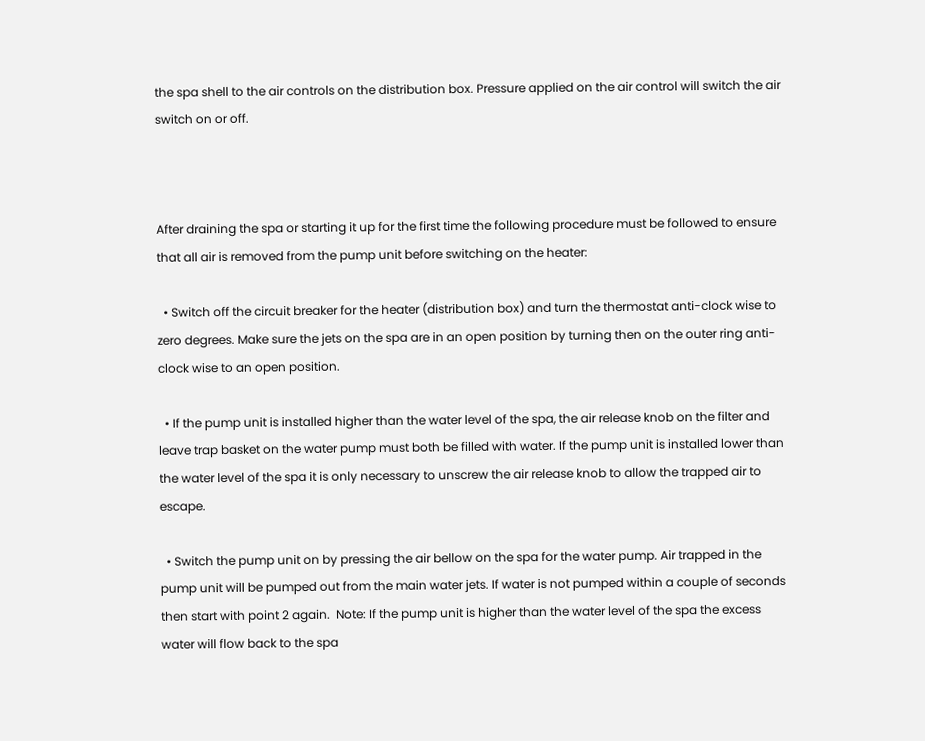the spa shell to the air controls on the distribution box. Pressure applied on the air control will switch the air switch on or off.



After draining the spa or starting it up for the first time the following procedure must be followed to ensure that all air is removed from the pump unit before switching on the heater:

  • Switch off the circuit breaker for the heater (distribution box) and turn the thermostat anti-clock wise to zero degrees. Make sure the jets on the spa are in an open position by turning then on the outer ring anti-clock wise to an open position.

  • If the pump unit is installed higher than the water level of the spa, the air release knob on the filter and leave trap basket on the water pump must both be filled with water. If the pump unit is installed lower than the water level of the spa it is only necessary to unscrew the air release knob to allow the trapped air to escape.

  • Switch the pump unit on by pressing the air bellow on the spa for the water pump. Air trapped in the pump unit will be pumped out from the main water jets. If water is not pumped within a couple of seconds then start with point 2 again.  Note: If the pump unit is higher than the water level of the spa the excess water will flow back to the spa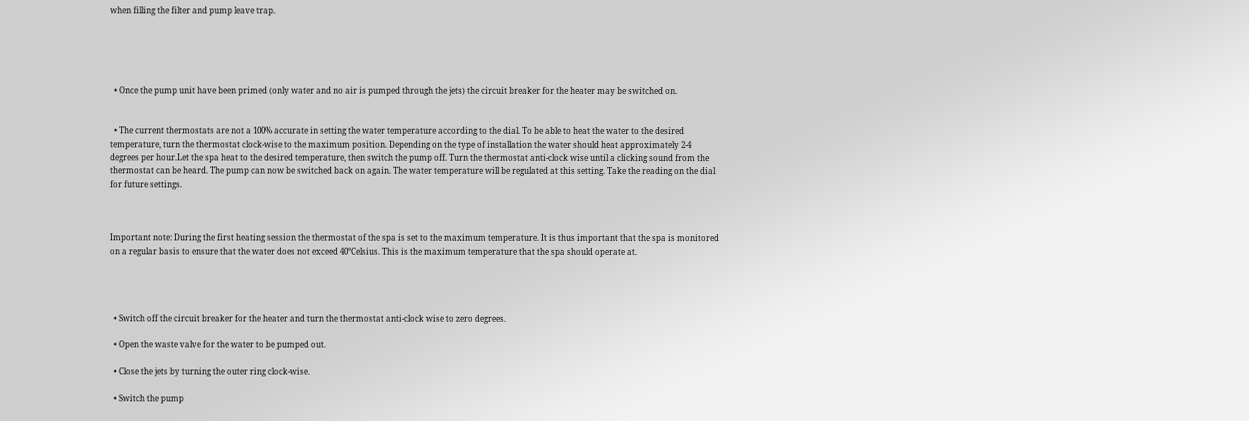when filling the filter and pump leave trap.





  • Once the pump unit have been primed (only water and no air is pumped through the jets) the circuit breaker for the heater may be switched on.


  • The current thermostats are not a 100% accurate in setting the water temperature according to the dial. To be able to heat the water to the desired temperature, turn the thermostat clock-wise to the maximum position. Depending on the type of installation the water should heat approximately 2-4 degrees per hour.Let the spa heat to the desired temperature, then switch the pump off. Turn the thermostat anti-clock wise until a clicking sound from the thermostat can be heard. The pump can now be switched back on again. The water temperature will be regulated at this setting. Take the reading on the dial for future settings.



Important note: During the first heating session the thermostat of the spa is set to the maximum temperature. It is thus important that the spa is monitored on a regular basis to ensure that the water does not exceed 40°Celsius. This is the maximum temperature that the spa should operate at.




  • Switch off the circuit breaker for the heater and turn the thermostat anti-clock wise to zero degrees.

  • Open the waste valve for the water to be pumped out.

  • Close the jets by turning the outer ring clock-wise.

  • Switch the pump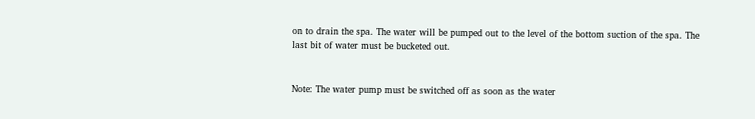on to drain the spa. The water will be pumped out to the level of the bottom suction of the spa. The last bit of water must be bucketed out.


Note: The water pump must be switched off as soon as the water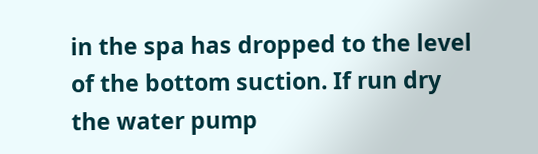in the spa has dropped to the level of the bottom suction. If run dry the water pump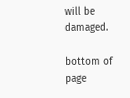will be damaged.

bottom of page